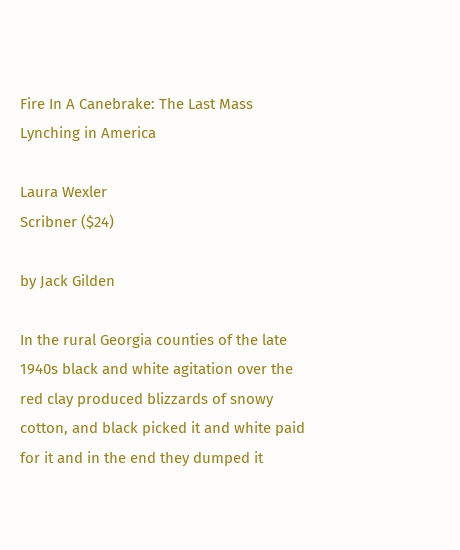Fire In A Canebrake: The Last Mass Lynching in America

Laura Wexler
Scribner ($24)

by Jack Gilden

In the rural Georgia counties of the late 1940s black and white agitation over the red clay produced blizzards of snowy cotton, and black picked it and white paid for it and in the end they dumped it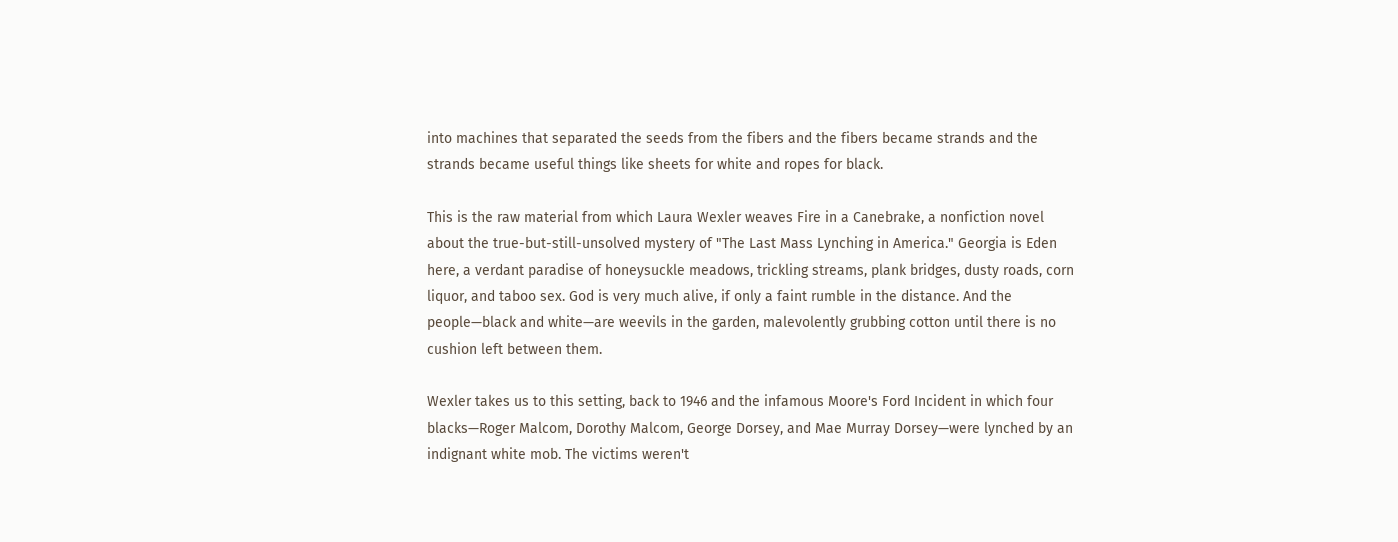into machines that separated the seeds from the fibers and the fibers became strands and the strands became useful things like sheets for white and ropes for black.

This is the raw material from which Laura Wexler weaves Fire in a Canebrake, a nonfiction novel about the true-but-still-unsolved mystery of "The Last Mass Lynching in America." Georgia is Eden here, a verdant paradise of honeysuckle meadows, trickling streams, plank bridges, dusty roads, corn liquor, and taboo sex. God is very much alive, if only a faint rumble in the distance. And the people—black and white—are weevils in the garden, malevolently grubbing cotton until there is no cushion left between them.

Wexler takes us to this setting, back to 1946 and the infamous Moore's Ford Incident in which four blacks—Roger Malcom, Dorothy Malcom, George Dorsey, and Mae Murray Dorsey—were lynched by an indignant white mob. The victims weren't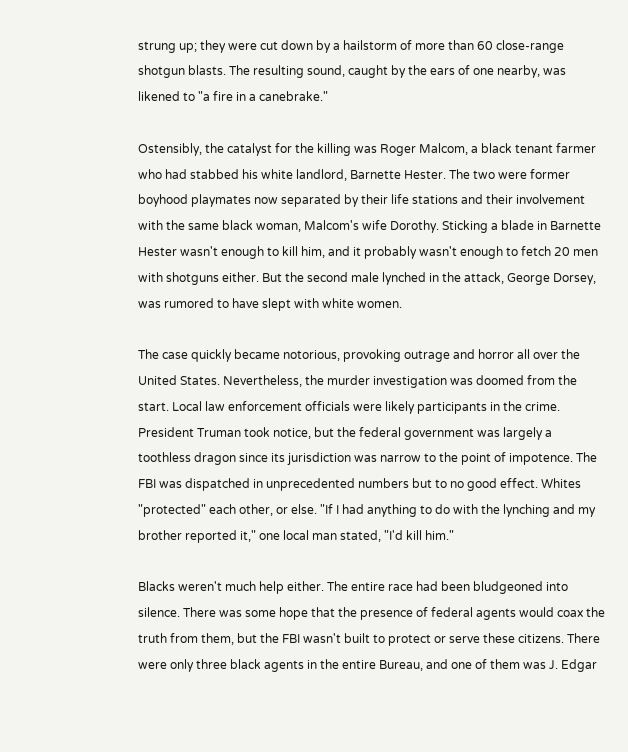strung up; they were cut down by a hailstorm of more than 60 close-range shotgun blasts. The resulting sound, caught by the ears of one nearby, was likened to "a fire in a canebrake."

Ostensibly, the catalyst for the killing was Roger Malcom, a black tenant farmer who had stabbed his white landlord, Barnette Hester. The two were former boyhood playmates now separated by their life stations and their involvement with the same black woman, Malcom's wife Dorothy. Sticking a blade in Barnette Hester wasn't enough to kill him, and it probably wasn't enough to fetch 20 men with shotguns either. But the second male lynched in the attack, George Dorsey, was rumored to have slept with white women.

The case quickly became notorious, provoking outrage and horror all over the United States. Nevertheless, the murder investigation was doomed from the start. Local law enforcement officials were likely participants in the crime. President Truman took notice, but the federal government was largely a toothless dragon since its jurisdiction was narrow to the point of impotence. The FBI was dispatched in unprecedented numbers but to no good effect. Whites "protected" each other, or else. "If I had anything to do with the lynching and my brother reported it," one local man stated, "I'd kill him."

Blacks weren't much help either. The entire race had been bludgeoned into silence. There was some hope that the presence of federal agents would coax the truth from them, but the FBI wasn't built to protect or serve these citizens. There were only three black agents in the entire Bureau, and one of them was J. Edgar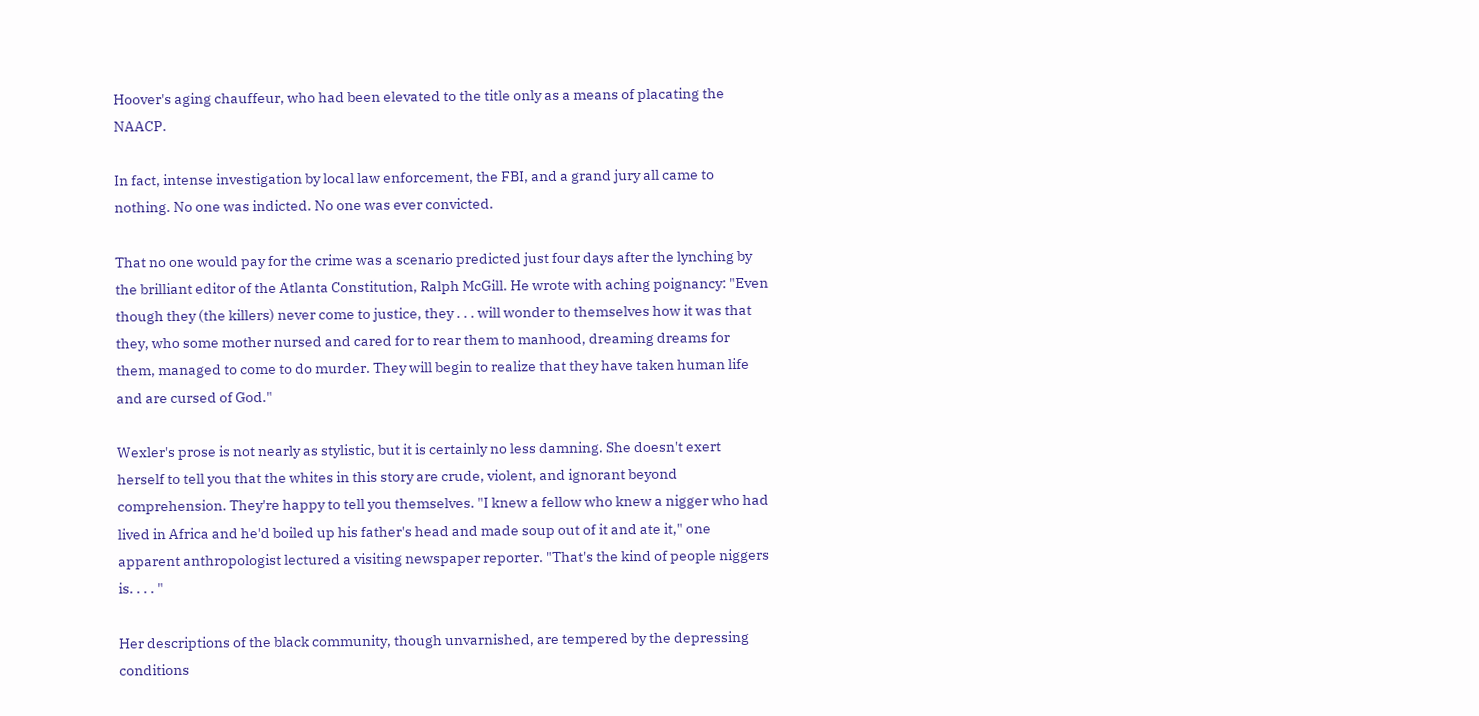Hoover's aging chauffeur, who had been elevated to the title only as a means of placating the NAACP.

In fact, intense investigation by local law enforcement, the FBI, and a grand jury all came to nothing. No one was indicted. No one was ever convicted.

That no one would pay for the crime was a scenario predicted just four days after the lynching by the brilliant editor of the Atlanta Constitution, Ralph McGill. He wrote with aching poignancy: "Even though they (the killers) never come to justice, they . . . will wonder to themselves how it was that they, who some mother nursed and cared for to rear them to manhood, dreaming dreams for them, managed to come to do murder. They will begin to realize that they have taken human life and are cursed of God."

Wexler's prose is not nearly as stylistic, but it is certainly no less damning. She doesn't exert herself to tell you that the whites in this story are crude, violent, and ignorant beyond comprehension. They're happy to tell you themselves. "I knew a fellow who knew a nigger who had lived in Africa and he'd boiled up his father's head and made soup out of it and ate it," one apparent anthropologist lectured a visiting newspaper reporter. "That's the kind of people niggers is. . . . "

Her descriptions of the black community, though unvarnished, are tempered by the depressing conditions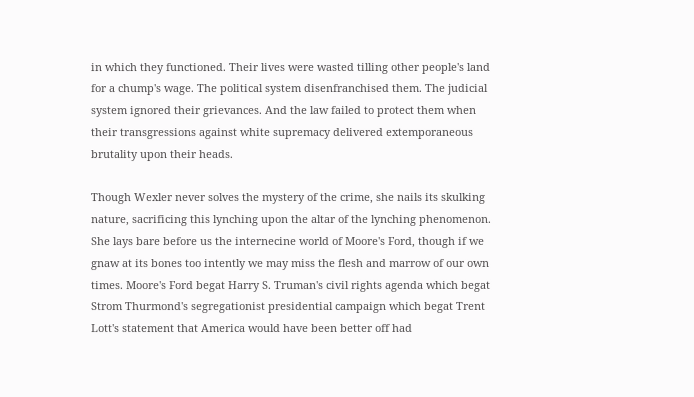in which they functioned. Their lives were wasted tilling other people's land for a chump's wage. The political system disenfranchised them. The judicial system ignored their grievances. And the law failed to protect them when their transgressions against white supremacy delivered extemporaneous brutality upon their heads.

Though Wexler never solves the mystery of the crime, she nails its skulking nature, sacrificing this lynching upon the altar of the lynching phenomenon. She lays bare before us the internecine world of Moore's Ford, though if we gnaw at its bones too intently we may miss the flesh and marrow of our own times. Moore's Ford begat Harry S. Truman's civil rights agenda which begat Strom Thurmond's segregationist presidential campaign which begat Trent Lott's statement that America would have been better off had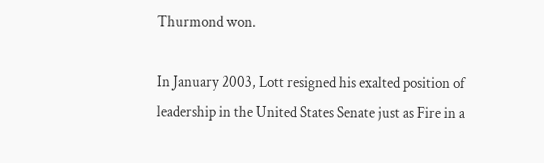Thurmond won.

In January 2003, Lott resigned his exalted position of leadership in the United States Senate just as Fire in a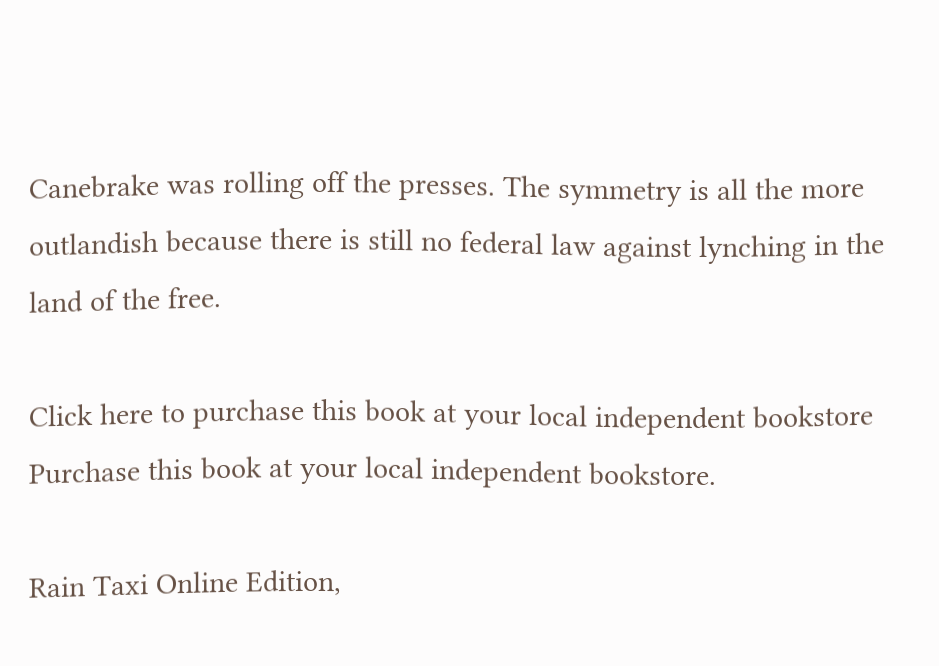Canebrake was rolling off the presses. The symmetry is all the more outlandish because there is still no federal law against lynching in the land of the free.

Click here to purchase this book at your local independent bookstore
Purchase this book at your local independent bookstore.

Rain Taxi Online Edition,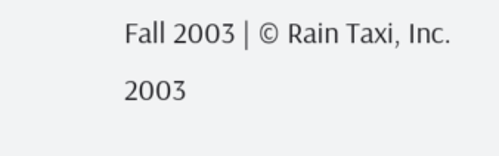Fall 2003 | © Rain Taxi, Inc. 2003